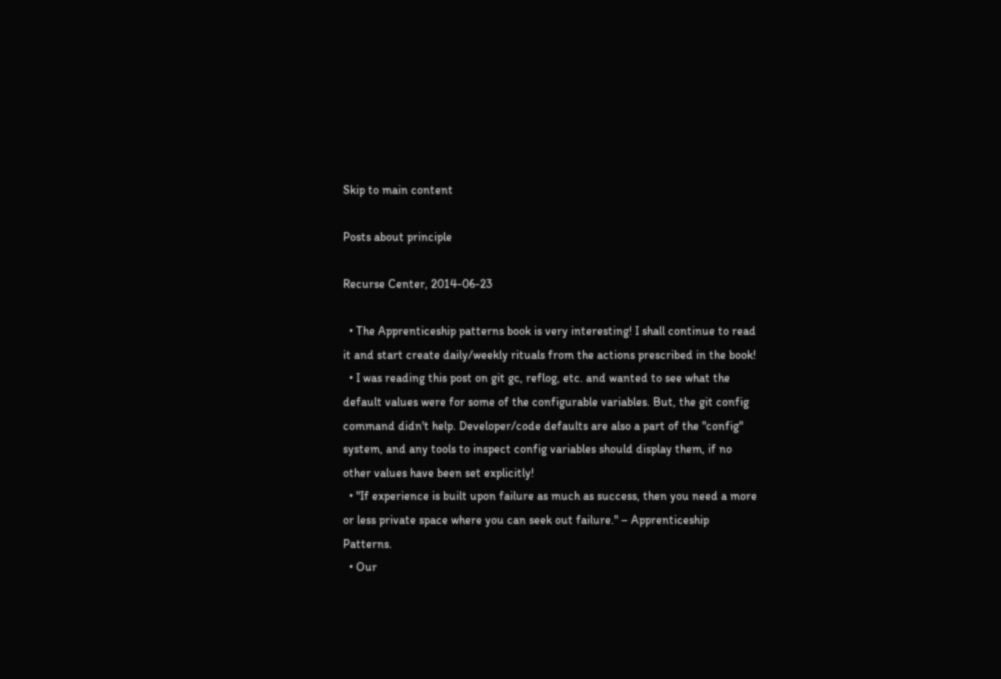Skip to main content

Posts about principle

Recurse Center, 2014-06-23

  • The Apprenticeship patterns book is very interesting! I shall continue to read it and start create daily/weekly rituals from the actions prescribed in the book!
  • I was reading this post on git gc, reflog, etc. and wanted to see what the default values were for some of the configurable variables. But, the git config command didn't help. Developer/code defaults are also a part of the "config" system, and any tools to inspect config variables should display them, if no other values have been set explicitly!
  • "If experience is built upon failure as much as success, then you need a more or less private space where you can seek out failure." – Apprenticeship Patterns.
  • Our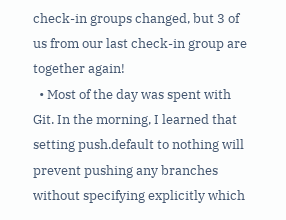check-in groups changed, but 3 of us from our last check-in group are together again!
  • Most of the day was spent with Git. In the morning, I learned that setting push.default to nothing will prevent pushing any branches without specifying explicitly which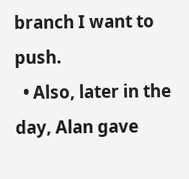branch I want to push.
  • Also, later in the day, Alan gave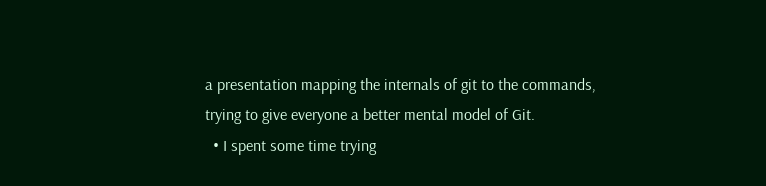a presentation mapping the internals of git to the commands, trying to give everyone a better mental model of Git.
  • I spent some time trying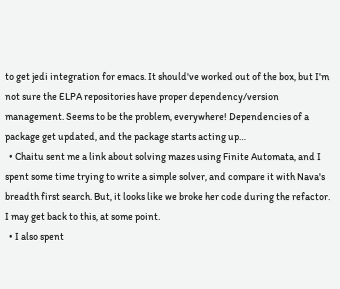to get jedi integration for emacs. It should've worked out of the box, but I'm not sure the ELPA repositories have proper dependency/version management. Seems to be the problem, everywhere! Dependencies of a package get updated, and the package starts acting up…
  • Chaitu sent me a link about solving mazes using Finite Automata, and I spent some time trying to write a simple solver, and compare it with Nava's breadth first search. But, it looks like we broke her code during the refactor. I may get back to this, at some point.
  • I also spent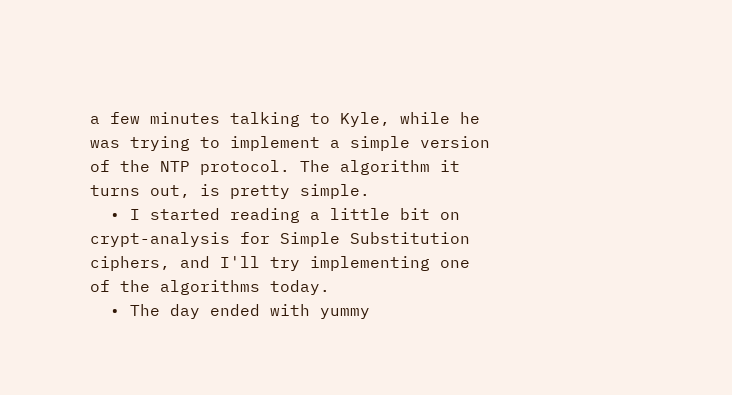a few minutes talking to Kyle, while he was trying to implement a simple version of the NTP protocol. The algorithm it turns out, is pretty simple.
  • I started reading a little bit on crypt-analysis for Simple Substitution ciphers, and I'll try implementing one of the algorithms today.
  • The day ended with yummy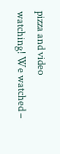pizza and video watching! We watched –